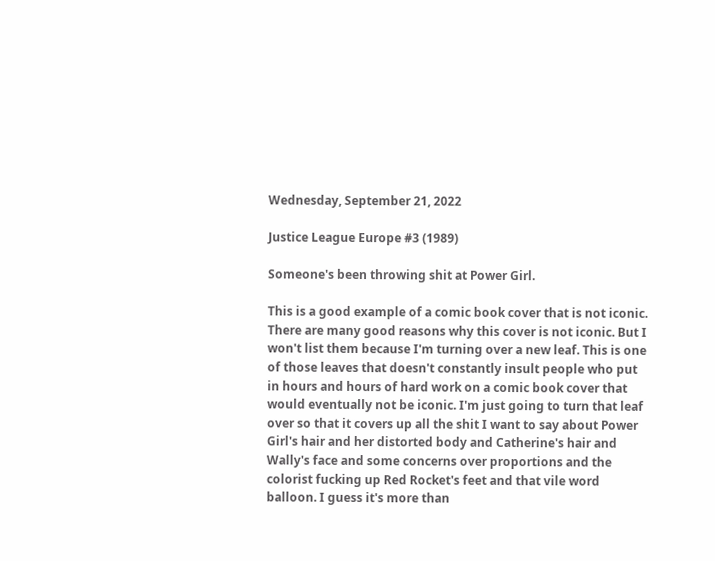Wednesday, September 21, 2022

Justice League Europe #3 (1989)

Someone's been throwing shit at Power Girl.

This is a good example of a comic book cover that is not iconic. There are many good reasons why this cover is not iconic. But I won't list them because I'm turning over a new leaf. This is one of those leaves that doesn't constantly insult people who put in hours and hours of hard work on a comic book cover that would eventually not be iconic. I'm just going to turn that leaf over so that it covers up all the shit I want to say about Power Girl's hair and her distorted body and Catherine's hair and Wally's face and some concerns over proportions and the colorist fucking up Red Rocket's feet and that vile word balloon. I guess it's more than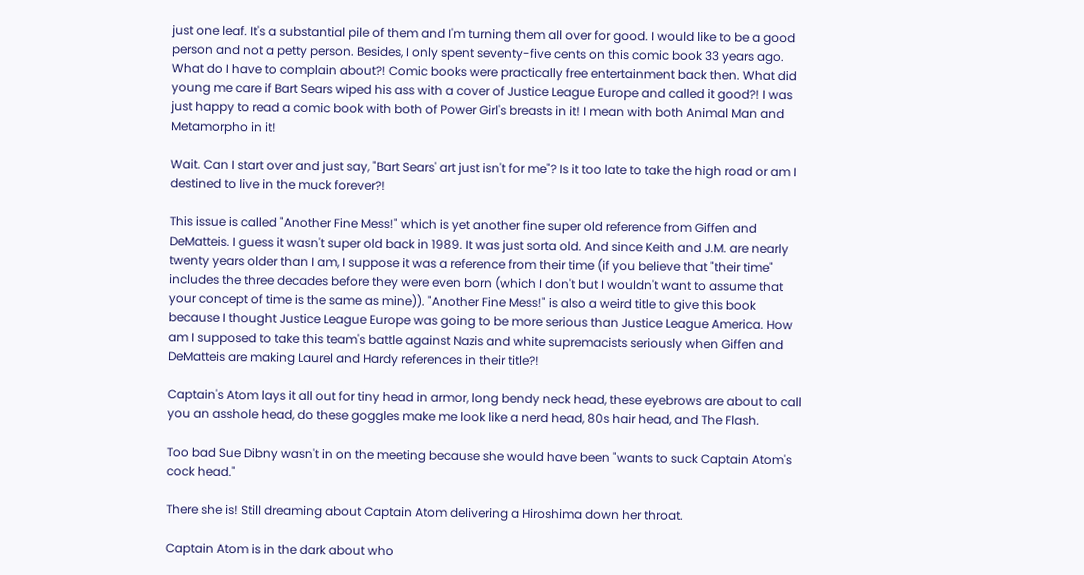just one leaf. It's a substantial pile of them and I'm turning them all over for good. I would like to be a good person and not a petty person. Besides, I only spent seventy-five cents on this comic book 33 years ago. What do I have to complain about?! Comic books were practically free entertainment back then. What did young me care if Bart Sears wiped his ass with a cover of Justice League Europe and called it good?! I was just happy to read a comic book with both of Power Girl's breasts in it! I mean with both Animal Man and Metamorpho in it!

Wait. Can I start over and just say, "Bart Sears' art just isn't for me"? Is it too late to take the high road or am I destined to live in the muck forever?!

This issue is called "Another Fine Mess!" which is yet another fine super old reference from Giffen and DeMatteis. I guess it wasn't super old back in 1989. It was just sorta old. And since Keith and J.M. are nearly twenty years older than I am, I suppose it was a reference from their time (if you believe that "their time" includes the three decades before they were even born (which I don't but I wouldn't want to assume that your concept of time is the same as mine)). "Another Fine Mess!" is also a weird title to give this book because I thought Justice League Europe was going to be more serious than Justice League America. How am I supposed to take this team's battle against Nazis and white supremacists seriously when Giffen and DeMatteis are making Laurel and Hardy references in their title?!

Captain's Atom lays it all out for tiny head in armor, long bendy neck head, these eyebrows are about to call you an asshole head, do these goggles make me look like a nerd head, 80s hair head, and The Flash.

Too bad Sue Dibny wasn't in on the meeting because she would have been "wants to suck Captain Atom's cock head."

There she is! Still dreaming about Captain Atom delivering a Hiroshima down her throat.

Captain Atom is in the dark about who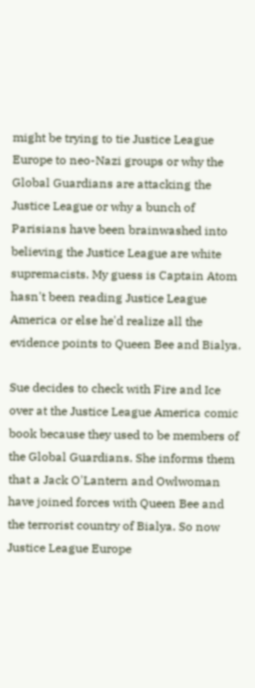might be trying to tie Justice League Europe to neo-Nazi groups or why the Global Guardians are attacking the Justice League or why a bunch of Parisians have been brainwashed into believing the Justice League are white supremacists. My guess is Captain Atom hasn't been reading Justice League America or else he'd realize all the evidence points to Queen Bee and Bialya.

Sue decides to check with Fire and Ice over at the Justice League America comic book because they used to be members of the Global Guardians. She informs them that a Jack O'Lantern and Owlwoman have joined forces with Queen Bee and the terrorist country of Bialya. So now Justice League Europe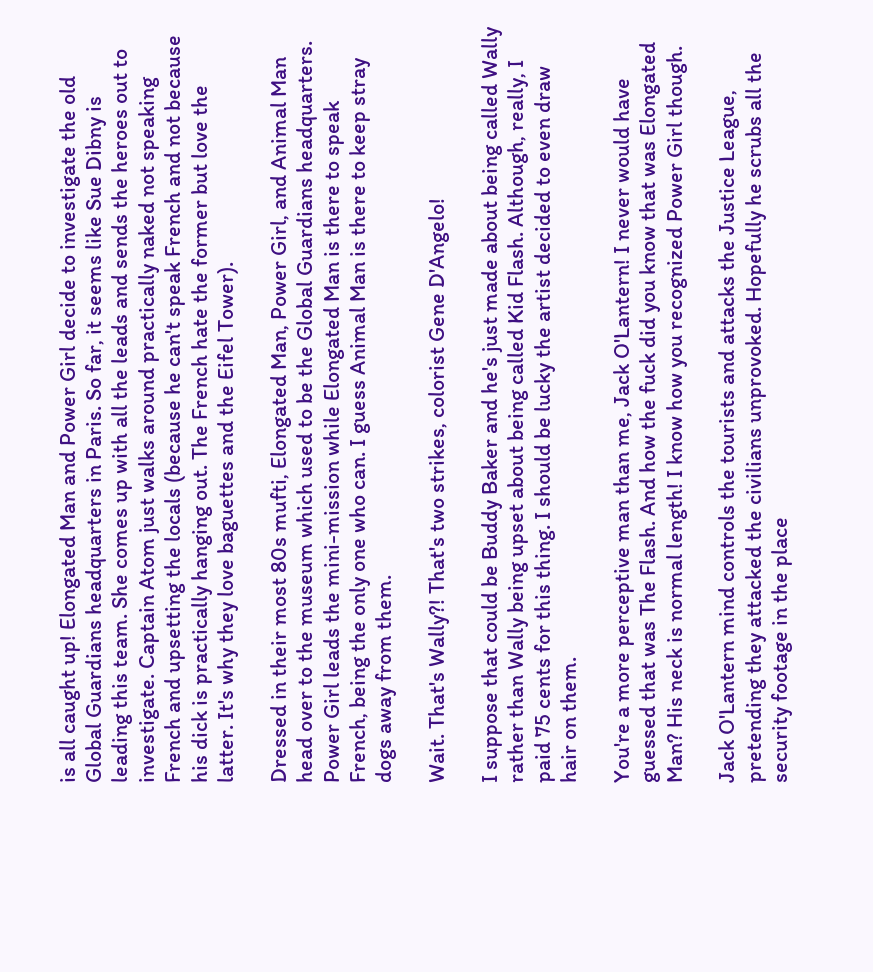is all caught up! Elongated Man and Power Girl decide to investigate the old Global Guardians headquarters in Paris. So far, it seems like Sue Dibny is leading this team. She comes up with all the leads and sends the heroes out to investigate. Captain Atom just walks around practically naked not speaking French and upsetting the locals (because he can't speak French and not because his dick is practically hanging out. The French hate the former but love the latter. It's why they love baguettes and the Eifel Tower).

Dressed in their most 80s mufti, Elongated Man, Power Girl, and Animal Man head over to the museum which used to be the Global Guardians headquarters. Power Girl leads the mini-mission while Elongated Man is there to speak French, being the only one who can. I guess Animal Man is there to keep stray dogs away from them.

Wait. That's Wally?! That's two strikes, colorist Gene D'Angelo!

I suppose that could be Buddy Baker and he's just made about being called Wally rather than Wally being upset about being called Kid Flash. Although, really, I paid 75 cents for this thing. I should be lucky the artist decided to even draw hair on them.

You're a more perceptive man than me, Jack O'Lantern! I never would have guessed that was The Flash. And how the fuck did you know that was Elongated Man? His neck is normal length! I know how you recognized Power Girl though.

Jack O'Lantern mind controls the tourists and attacks the Justice League, pretending they attacked the civilians unprovoked. Hopefully he scrubs all the security footage in the place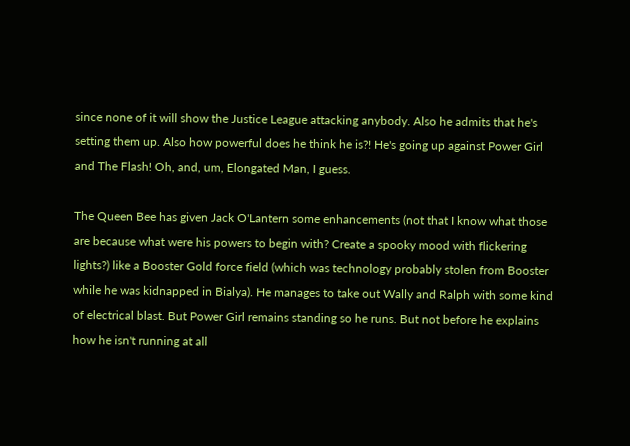since none of it will show the Justice League attacking anybody. Also he admits that he's setting them up. Also how powerful does he think he is?! He's going up against Power Girl and The Flash! Oh, and, um, Elongated Man, I guess.

The Queen Bee has given Jack O'Lantern some enhancements (not that I know what those are because what were his powers to begin with? Create a spooky mood with flickering lights?) like a Booster Gold force field (which was technology probably stolen from Booster while he was kidnapped in Bialya). He manages to take out Wally and Ralph with some kind of electrical blast. But Power Girl remains standing so he runs. But not before he explains how he isn't running at all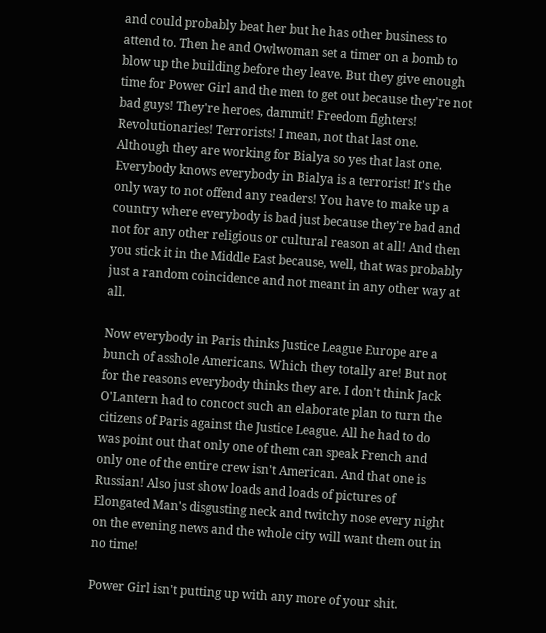and could probably beat her but he has other business to attend to. Then he and Owlwoman set a timer on a bomb to blow up the building before they leave. But they give enough time for Power Girl and the men to get out because they're not bad guys! They're heroes, dammit! Freedom fighters! Revolutionaries! Terrorists! I mean, not that last one. Although they are working for Bialya so yes that last one. Everybody knows everybody in Bialya is a terrorist! It's the only way to not offend any readers! You have to make up a country where everybody is bad just because they're bad and not for any other religious or cultural reason at all! And then you stick it in the Middle East because, well, that was probably just a random coincidence and not meant in any other way at all.

Now everybody in Paris thinks Justice League Europe are a bunch of asshole Americans. Which they totally are! But not for the reasons everybody thinks they are. I don't think Jack O'Lantern had to concoct such an elaborate plan to turn the citizens of Paris against the Justice League. All he had to do was point out that only one of them can speak French and only one of the entire crew isn't American. And that one is Russian! Also just show loads and loads of pictures of Elongated Man's disgusting neck and twitchy nose every night on the evening news and the whole city will want them out in no time!

Power Girl isn't putting up with any more of your shit.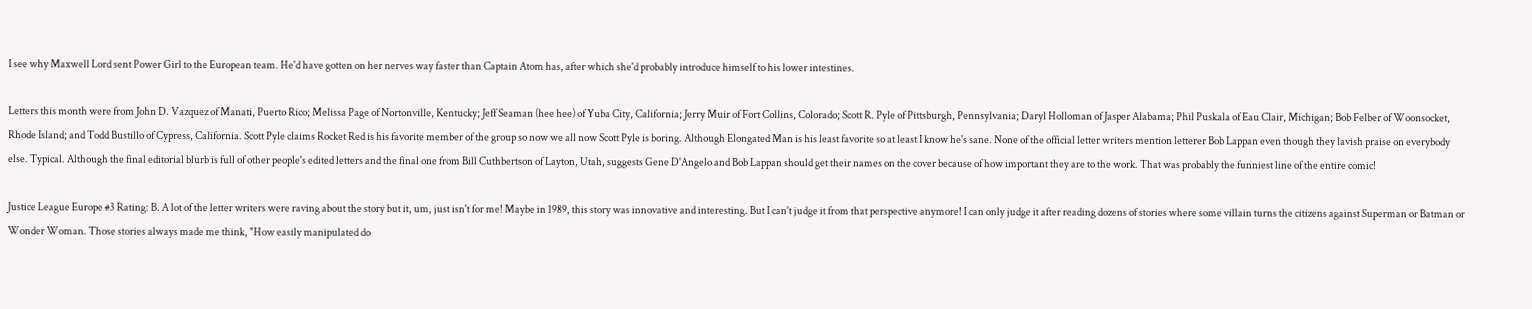I see why Maxwell Lord sent Power Girl to the European team. He'd have gotten on her nerves way faster than Captain Atom has, after which she'd probably introduce himself to his lower intestines.

Letters this month were from John D. Vazquez of Manati, Puerto Rico; Melissa Page of Nortonville, Kentucky; Jeff Seaman (hee hee) of Yuba City, California; Jerry Muir of Fort Collins, Colorado; Scott R. Pyle of Pittsburgh, Pennsylvania; Daryl Holloman of Jasper Alabama; Phil Puskala of Eau Clair, Michigan; Bob Felber of Woonsocket, Rhode Island; and Todd Bustillo of Cypress, California. Scott Pyle claims Rocket Red is his favorite member of the group so now we all now Scott Pyle is boring. Although Elongated Man is his least favorite so at least I know he's sane. None of the official letter writers mention letterer Bob Lappan even though they lavish praise on everybody else. Typical. Although the final editorial blurb is full of other people's edited letters and the final one from Bill Cuthbertson of Layton, Utah, suggests Gene D'Angelo and Bob Lappan should get their names on the cover because of how important they are to the work. That was probably the funniest line of the entire comic!

Justice League Europe #3 Rating: B. A lot of the letter writers were raving about the story but it, um, just isn't for me! Maybe in 1989, this story was innovative and interesting. But I can't judge it from that perspective anymore! I can only judge it after reading dozens of stories where some villain turns the citizens against Superman or Batman or Wonder Woman. Those stories always made me think, "How easily manipulated do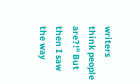writers think people are?!" But then I saw the way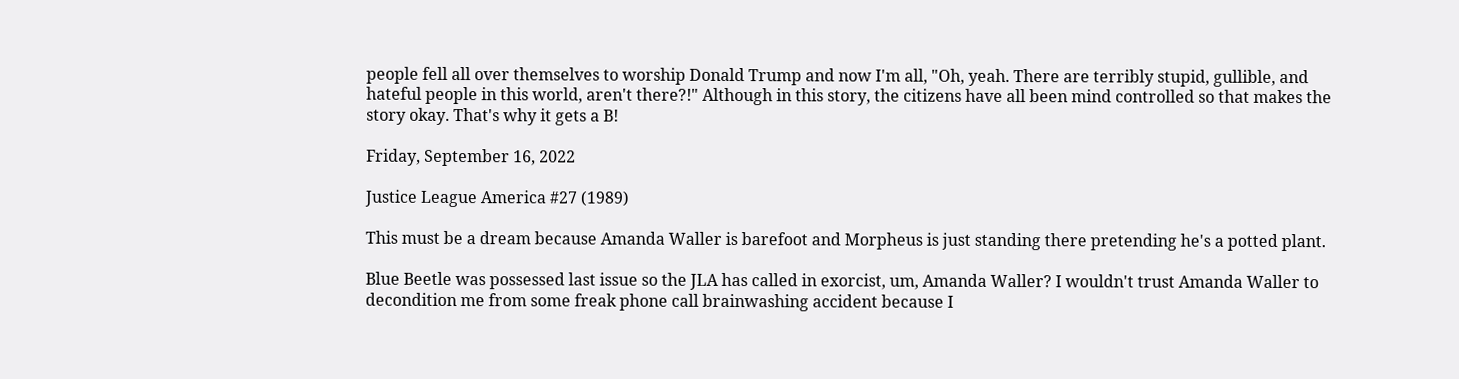people fell all over themselves to worship Donald Trump and now I'm all, "Oh, yeah. There are terribly stupid, gullible, and hateful people in this world, aren't there?!" Although in this story, the citizens have all been mind controlled so that makes the story okay. That's why it gets a B!

Friday, September 16, 2022

Justice League America #27 (1989)

This must be a dream because Amanda Waller is barefoot and Morpheus is just standing there pretending he's a potted plant.

Blue Beetle was possessed last issue so the JLA has called in exorcist, um, Amanda Waller? I wouldn't trust Amanda Waller to decondition me from some freak phone call brainwashing accident because I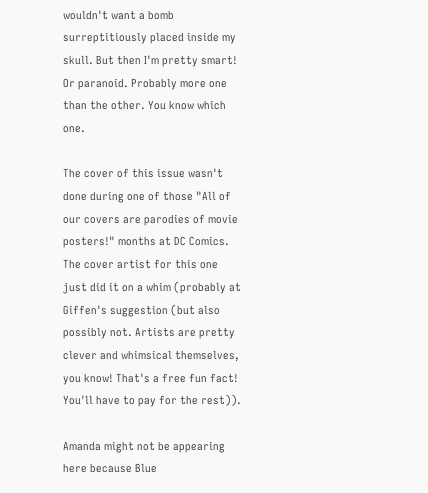wouldn't want a bomb surreptitiously placed inside my skull. But then I'm pretty smart! Or paranoid. Probably more one than the other. You know which one.

The cover of this issue wasn't done during one of those "All of our covers are parodies of movie posters!" months at DC Comics. The cover artist for this one just did it on a whim (probably at Giffen's suggestion (but also possibly not. Artists are pretty clever and whimsical themselves, you know! That's a free fun fact! You'll have to pay for the rest)).

Amanda might not be appearing here because Blue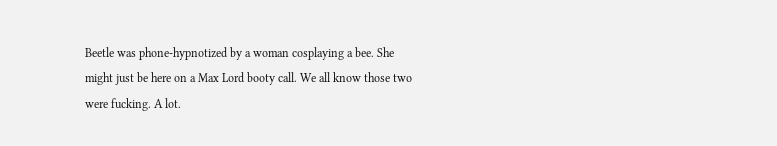Beetle was phone-hypnotized by a woman cosplaying a bee. She might just be here on a Max Lord booty call. We all know those two were fucking. A lot.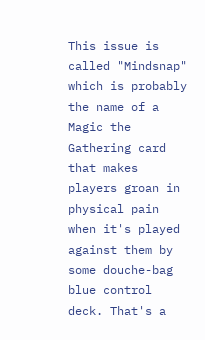This issue is called "Mindsnap" which is probably the name of a Magic the Gathering card that makes players groan in physical pain when it's played against them by some douche-bag blue control deck. That's a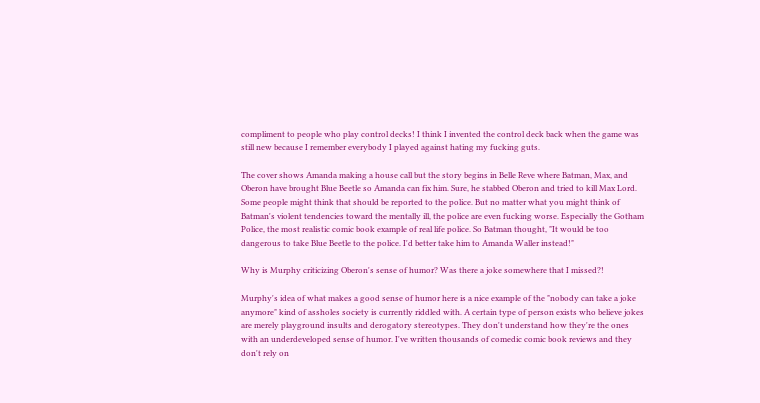compliment to people who play control decks! I think I invented the control deck back when the game was still new because I remember everybody I played against hating my fucking guts.

The cover shows Amanda making a house call but the story begins in Belle Reve where Batman, Max, and Oberon have brought Blue Beetle so Amanda can fix him. Sure, he stabbed Oberon and tried to kill Max Lord. Some people might think that should be reported to the police. But no matter what you might think of Batman's violent tendencies toward the mentally ill, the police are even fucking worse. Especially the Gotham Police, the most realistic comic book example of real life police. So Batman thought, "It would be too dangerous to take Blue Beetle to the police. I'd better take him to Amanda Waller instead!"

Why is Murphy criticizing Oberon's sense of humor? Was there a joke somewhere that I missed?!

Murphy's idea of what makes a good sense of humor here is a nice example of the "nobody can take a joke anymore" kind of assholes society is currently riddled with. A certain type of person exists who believe jokes are merely playground insults and derogatory stereotypes. They don't understand how they're the ones with an underdeveloped sense of humor. I've written thousands of comedic comic book reviews and they don't rely on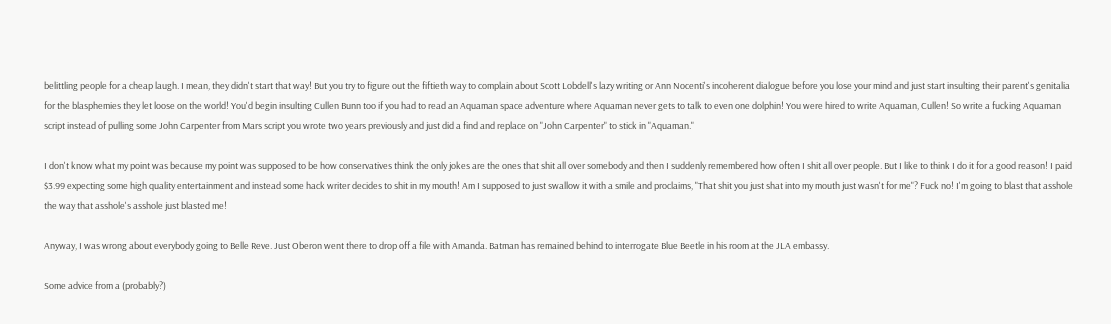belittling people for a cheap laugh. I mean, they didn't start that way! But you try to figure out the fiftieth way to complain about Scott Lobdell's lazy writing or Ann Nocenti's incoherent dialogue before you lose your mind and just start insulting their parent's genitalia for the blasphemies they let loose on the world! You'd begin insulting Cullen Bunn too if you had to read an Aquaman space adventure where Aquaman never gets to talk to even one dolphin! You were hired to write Aquaman, Cullen! So write a fucking Aquaman script instead of pulling some John Carpenter from Mars script you wrote two years previously and just did a find and replace on "John Carpenter" to stick in "Aquaman."

I don't know what my point was because my point was supposed to be how conservatives think the only jokes are the ones that shit all over somebody and then I suddenly remembered how often I shit all over people. But I like to think I do it for a good reason! I paid $3.99 expecting some high quality entertainment and instead some hack writer decides to shit in my mouth! Am I supposed to just swallow it with a smile and proclaims, "That shit you just shat into my mouth just wasn't for me"? Fuck no! I'm going to blast that asshole the way that asshole's asshole just blasted me!

Anyway, I was wrong about everybody going to Belle Reve. Just Oberon went there to drop off a file with Amanda. Batman has remained behind to interrogate Blue Beetle in his room at the JLA embassy.

Some advice from a (probably?)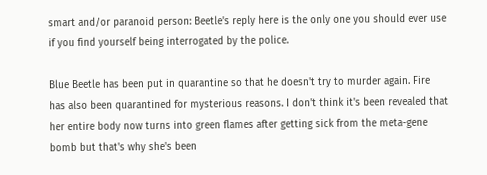smart and/or paranoid person: Beetle's reply here is the only one you should ever use if you find yourself being interrogated by the police.

Blue Beetle has been put in quarantine so that he doesn't try to murder again. Fire has also been quarantined for mysterious reasons. I don't think it's been revealed that her entire body now turns into green flames after getting sick from the meta-gene bomb but that's why she's been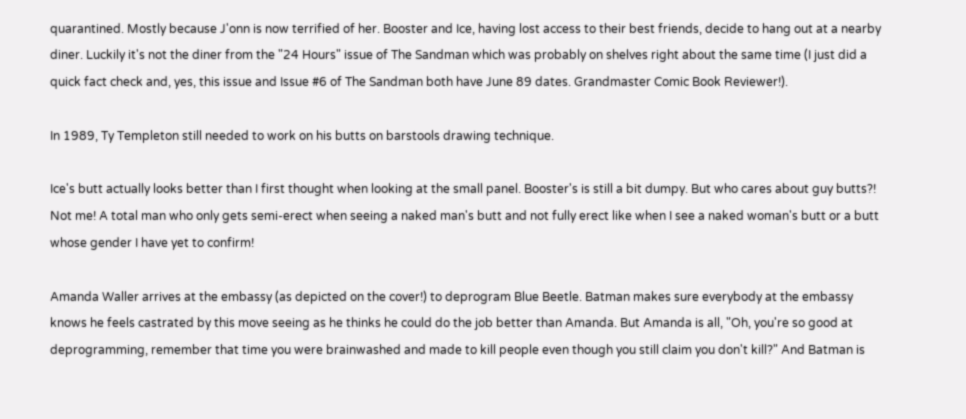quarantined. Mostly because J'onn is now terrified of her. Booster and Ice, having lost access to their best friends, decide to hang out at a nearby diner. Luckily it's not the diner from the "24 Hours" issue of The Sandman which was probably on shelves right about the same time (I just did a quick fact check and, yes, this issue and Issue #6 of The Sandman both have June 89 dates. Grandmaster Comic Book Reviewer!).

In 1989, Ty Templeton still needed to work on his butts on barstools drawing technique.

Ice's butt actually looks better than I first thought when looking at the small panel. Booster's is still a bit dumpy. But who cares about guy butts?! Not me! A total man who only gets semi-erect when seeing a naked man's butt and not fully erect like when I see a naked woman's butt or a butt whose gender I have yet to confirm!

Amanda Waller arrives at the embassy (as depicted on the cover!) to deprogram Blue Beetle. Batman makes sure everybody at the embassy knows he feels castrated by this move seeing as he thinks he could do the job better than Amanda. But Amanda is all, "Oh, you're so good at deprogramming, remember that time you were brainwashed and made to kill people even though you still claim you don't kill?" And Batman is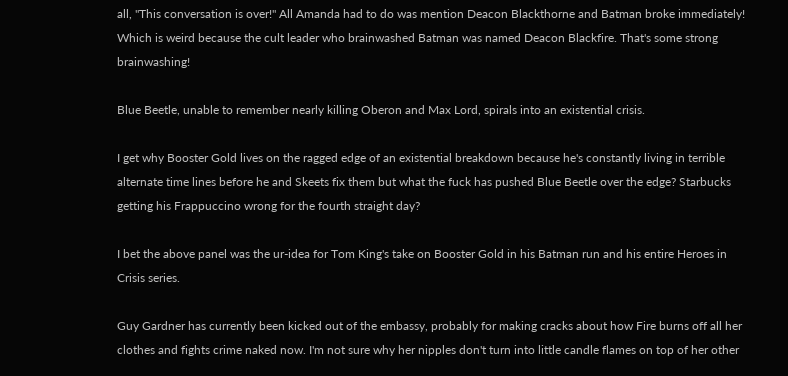all, "This conversation is over!" All Amanda had to do was mention Deacon Blackthorne and Batman broke immediately! Which is weird because the cult leader who brainwashed Batman was named Deacon Blackfire. That's some strong brainwashing!

Blue Beetle, unable to remember nearly killing Oberon and Max Lord, spirals into an existential crisis.

I get why Booster Gold lives on the ragged edge of an existential breakdown because he's constantly living in terrible alternate time lines before he and Skeets fix them but what the fuck has pushed Blue Beetle over the edge? Starbucks getting his Frappuccino wrong for the fourth straight day?

I bet the above panel was the ur-idea for Tom King's take on Booster Gold in his Batman run and his entire Heroes in Crisis series.

Guy Gardner has currently been kicked out of the embassy, probably for making cracks about how Fire burns off all her clothes and fights crime naked now. I'm not sure why her nipples don't turn into little candle flames on top of her other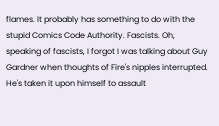flames. It probably has something to do with the stupid Comics Code Authority. Fascists. Oh, speaking of fascists, I forgot I was talking about Guy Gardner when thoughts of Fire's nipples interrupted. He's taken it upon himself to assault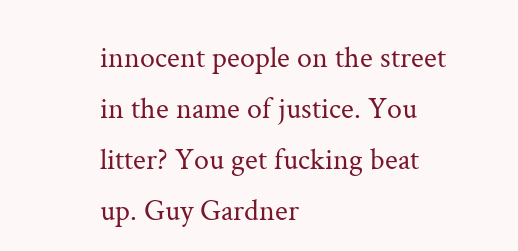innocent people on the street in the name of justice. You litter? You get fucking beat up. Guy Gardner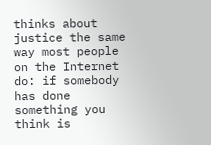thinks about justice the same way most people on the Internet do: if somebody has done something you think is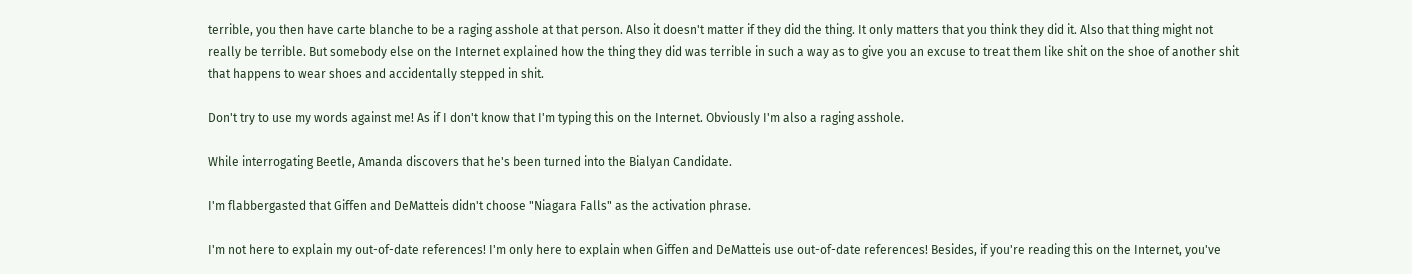terrible, you then have carte blanche to be a raging asshole at that person. Also it doesn't matter if they did the thing. It only matters that you think they did it. Also that thing might not really be terrible. But somebody else on the Internet explained how the thing they did was terrible in such a way as to give you an excuse to treat them like shit on the shoe of another shit that happens to wear shoes and accidentally stepped in shit.

Don't try to use my words against me! As if I don't know that I'm typing this on the Internet. Obviously I'm also a raging asshole.

While interrogating Beetle, Amanda discovers that he's been turned into the Bialyan Candidate.

I'm flabbergasted that Giffen and DeMatteis didn't choose "Niagara Falls" as the activation phrase.

I'm not here to explain my out-of-date references! I'm only here to explain when Giffen and DeMatteis use out-of-date references! Besides, if you're reading this on the Internet, you've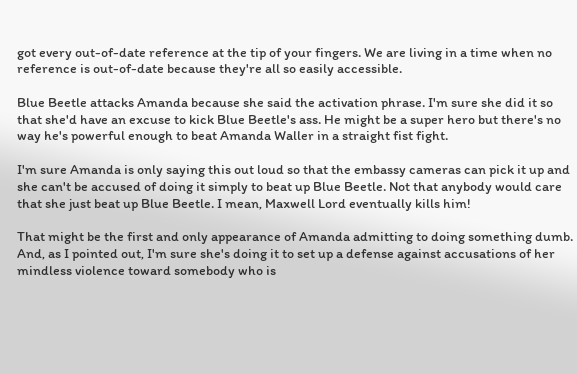got every out-of-date reference at the tip of your fingers. We are living in a time when no reference is out-of-date because they're all so easily accessible.

Blue Beetle attacks Amanda because she said the activation phrase. I'm sure she did it so that she'd have an excuse to kick Blue Beetle's ass. He might be a super hero but there's no way he's powerful enough to beat Amanda Waller in a straight fist fight.

I'm sure Amanda is only saying this out loud so that the embassy cameras can pick it up and she can't be accused of doing it simply to beat up Blue Beetle. Not that anybody would care that she just beat up Blue Beetle. I mean, Maxwell Lord eventually kills him!

That might be the first and only appearance of Amanda admitting to doing something dumb. And, as I pointed out, I'm sure she's doing it to set up a defense against accusations of her mindless violence toward somebody who is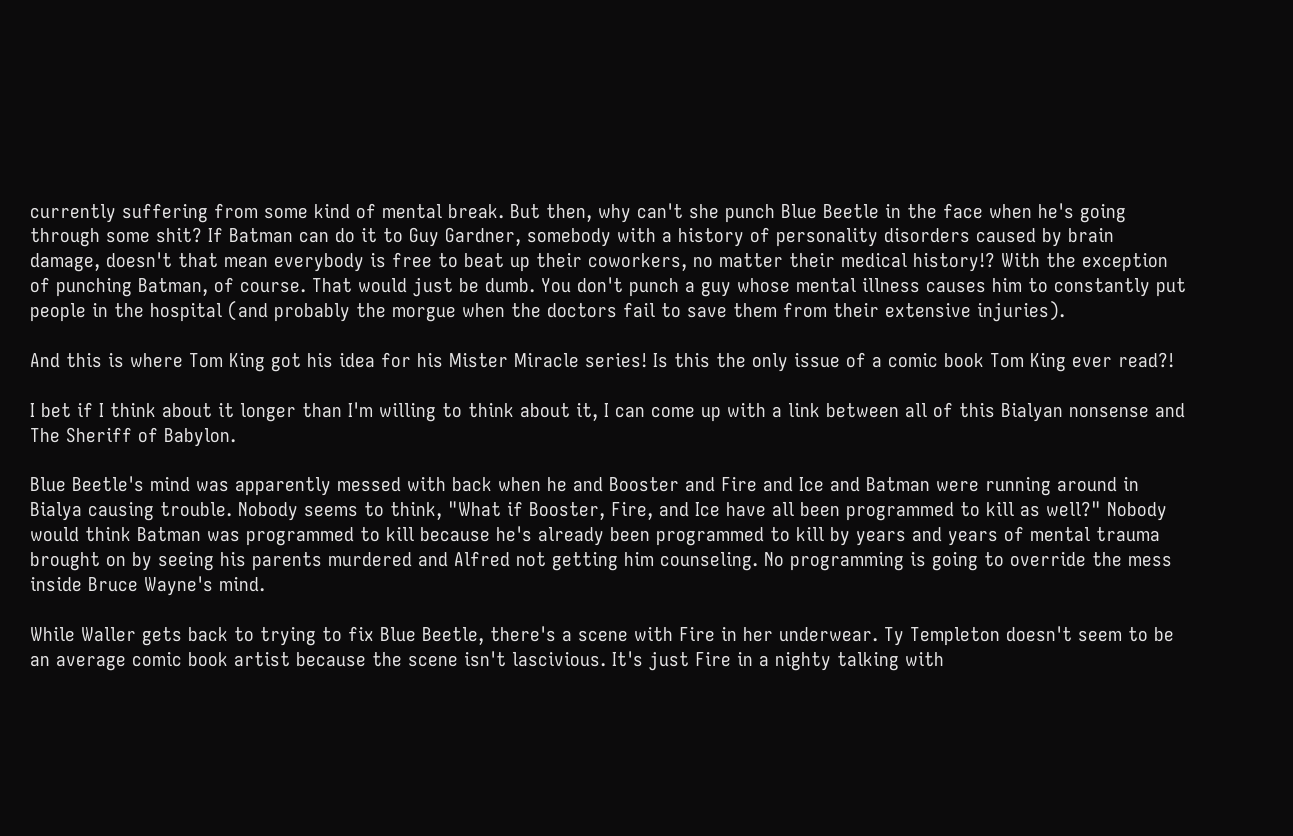currently suffering from some kind of mental break. But then, why can't she punch Blue Beetle in the face when he's going through some shit? If Batman can do it to Guy Gardner, somebody with a history of personality disorders caused by brain damage, doesn't that mean everybody is free to beat up their coworkers, no matter their medical history!? With the exception of punching Batman, of course. That would just be dumb. You don't punch a guy whose mental illness causes him to constantly put people in the hospital (and probably the morgue when the doctors fail to save them from their extensive injuries).

And this is where Tom King got his idea for his Mister Miracle series! Is this the only issue of a comic book Tom King ever read?!

I bet if I think about it longer than I'm willing to think about it, I can come up with a link between all of this Bialyan nonsense and The Sheriff of Babylon.

Blue Beetle's mind was apparently messed with back when he and Booster and Fire and Ice and Batman were running around in Bialya causing trouble. Nobody seems to think, "What if Booster, Fire, and Ice have all been programmed to kill as well?" Nobody would think Batman was programmed to kill because he's already been programmed to kill by years and years of mental trauma brought on by seeing his parents murdered and Alfred not getting him counseling. No programming is going to override the mess inside Bruce Wayne's mind.

While Waller gets back to trying to fix Blue Beetle, there's a scene with Fire in her underwear. Ty Templeton doesn't seem to be an average comic book artist because the scene isn't lascivious. It's just Fire in a nighty talking with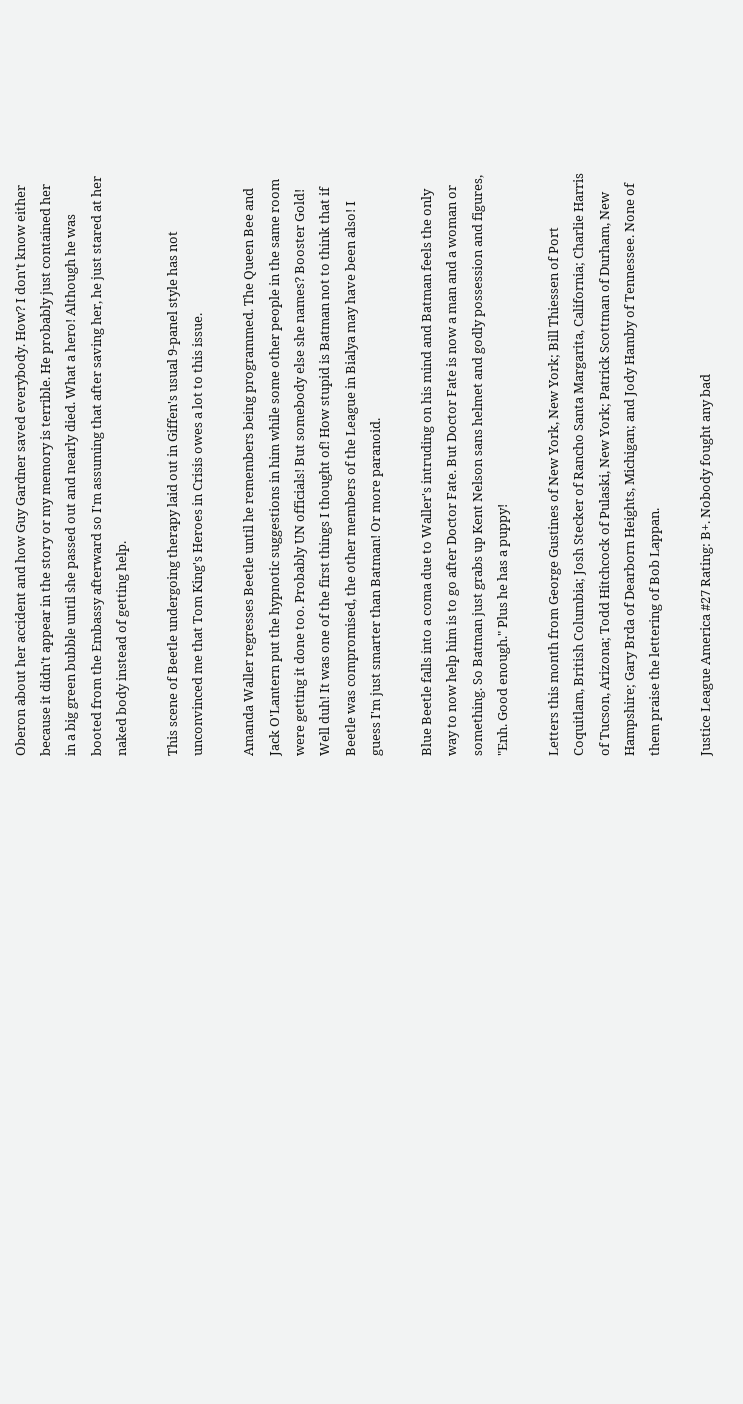Oberon about her accident and how Guy Gardner saved everybody. How? I don't know either because it didn't appear in the story or my memory is terrible. He probably just contained her in a big green bubble until she passed out and nearly died. What a hero! Although he was booted from the Embassy afterward so I'm assuming that after saving her, he just stared at her naked body instead of getting help.

This scene of Beetle undergoing therapy laid out in Giffen's usual 9-panel style has not unconvinced me that Tom King's Heroes in Crisis owes a lot to this issue.

Amanda Waller regresses Beetle until he remembers being programmed. The Queen Bee and Jack O'Lantern put the hypnotic suggestions in him while some other people in the same room were getting it done too. Probably UN officials! But somebody else she names? Booster Gold! Well duh! It was one of the first things I thought of! How stupid is Batman not to think that if Beetle was compromised, the other members of the League in Bialya may have been also! I guess I'm just smarter than Batman! Or more paranoid.

Blue Beetle falls into a coma due to Waller's intruding on his mind and Batman feels the only way to now help him is to go after Doctor Fate. But Doctor Fate is now a man and a woman or something. So Batman just grabs up Kent Nelson sans helmet and godly possession and figures, "Enh. Good enough." Plus he has a puppy!

Letters this month from George Gustines of New York, New York; Bill Thiessen of Port Coquitlam, British Columbia; Josh Stecker of Rancho Santa Margarita, California; Charlie Harris of Tucson, Arizona; Todd Hitchcock of Pulaski, New York; Patrick Scottman of Durham, New Hampshire; Gary Brda of Dearborn Heights, Michigan; and Jody Hamby of Tennessee. None of them praise the lettering of Bob Lappan.

Justice League America #27 Rating: B+. Nobody fought any bad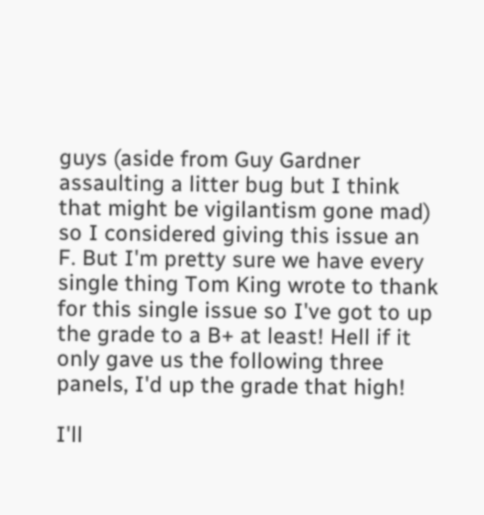guys (aside from Guy Gardner assaulting a litter bug but I think that might be vigilantism gone mad) so I considered giving this issue an F. But I'm pretty sure we have every single thing Tom King wrote to thank for this single issue so I've got to up the grade to a B+ at least! Hell if it only gave us the following three panels, I'd up the grade that high!

I'll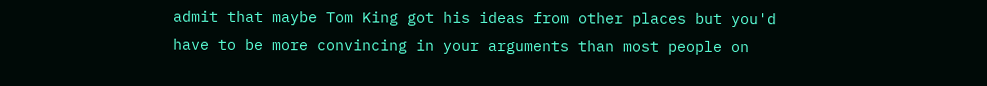admit that maybe Tom King got his ideas from other places but you'd have to be more convincing in your arguments than most people on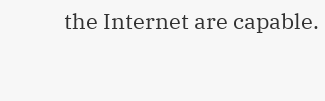the Internet are capable.